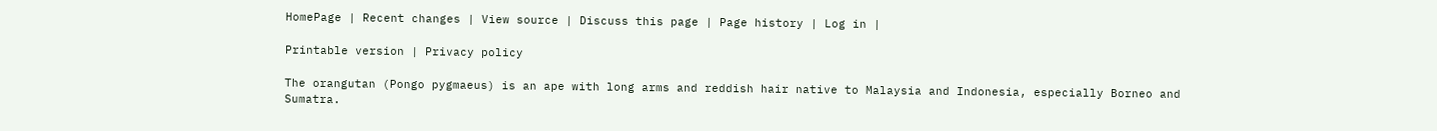HomePage | Recent changes | View source | Discuss this page | Page history | Log in |

Printable version | Privacy policy

The orangutan (Pongo pygmaeus) is an ape with long arms and reddish hair native to Malaysia and Indonesia, especially Borneo and Sumatra.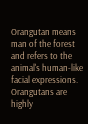Orangutan means man of the forest and refers to the animal's human-like facial expressions. Orangutans are highly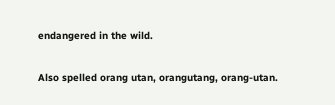endangered in the wild.

Also spelled orang utan, orangutang, orang-utan.